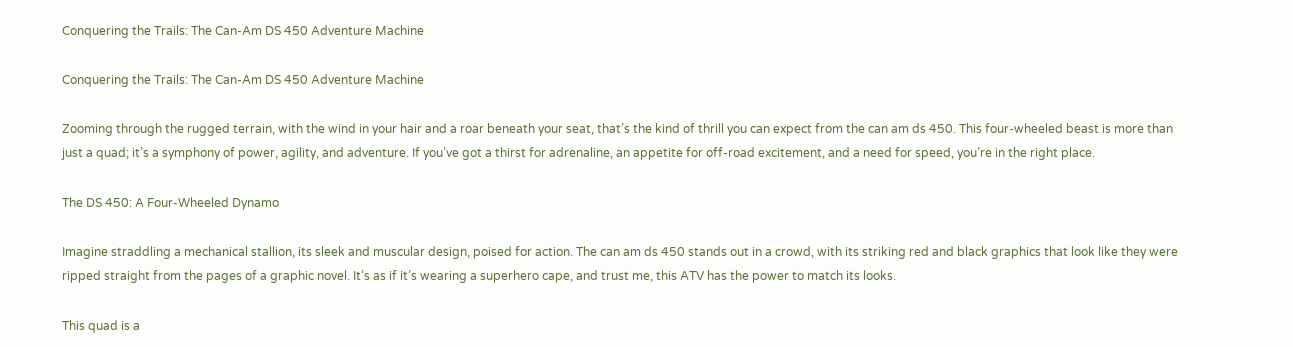Conquering the Trails: The Can-Am DS 450 Adventure Machine

Conquering the Trails: The Can-Am DS 450 Adventure Machine

Zooming through the rugged terrain, with the wind in your hair and a roar beneath your seat, that’s the kind of thrill you can expect from the can am ds 450. This four-wheeled beast is more than just a quad; it’s a symphony of power, agility, and adventure. If you’ve got a thirst for adrenaline, an appetite for off-road excitement, and a need for speed, you’re in the right place.

The DS 450: A Four-Wheeled Dynamo

Imagine straddling a mechanical stallion, its sleek and muscular design, poised for action. The can am ds 450 stands out in a crowd, with its striking red and black graphics that look like they were ripped straight from the pages of a graphic novel. It’s as if it’s wearing a superhero cape, and trust me, this ATV has the power to match its looks.

This quad is a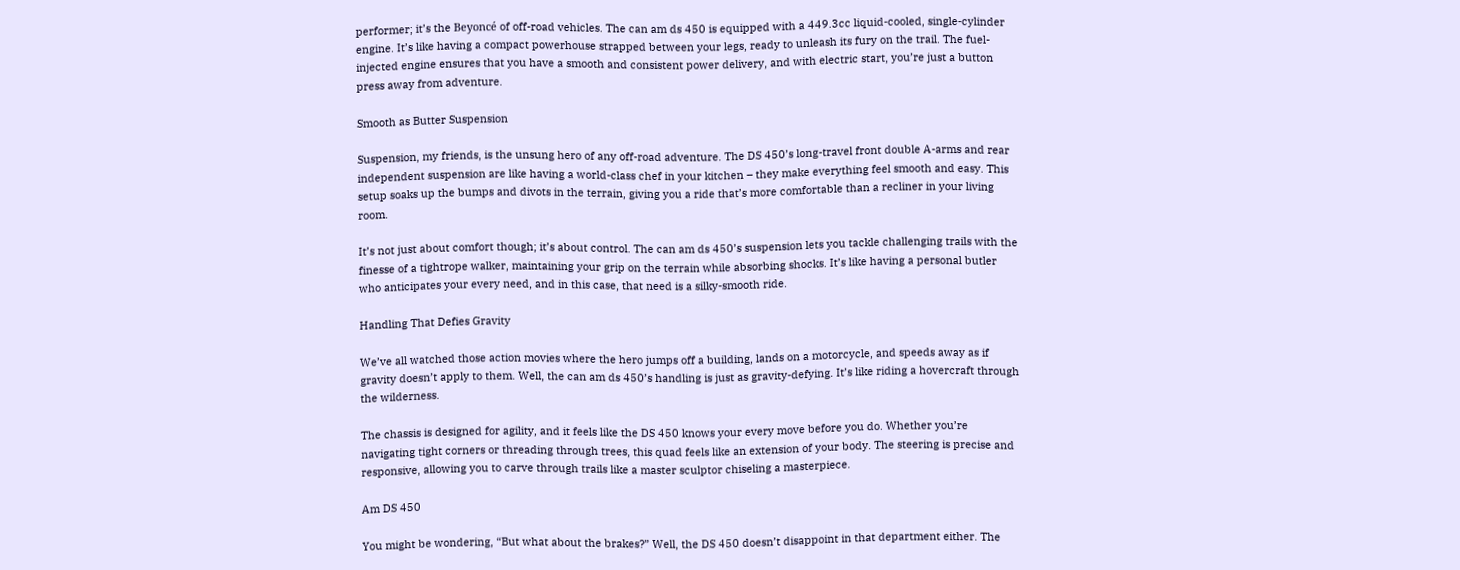performer; it’s the Beyoncé of off-road vehicles. The can am ds 450 is equipped with a 449.3cc liquid-cooled, single-cylinder engine. It’s like having a compact powerhouse strapped between your legs, ready to unleash its fury on the trail. The fuel-injected engine ensures that you have a smooth and consistent power delivery, and with electric start, you’re just a button press away from adventure.

Smooth as Butter Suspension

Suspension, my friends, is the unsung hero of any off-road adventure. The DS 450’s long-travel front double A-arms and rear independent suspension are like having a world-class chef in your kitchen – they make everything feel smooth and easy. This setup soaks up the bumps and divots in the terrain, giving you a ride that’s more comfortable than a recliner in your living room.

It’s not just about comfort though; it’s about control. The can am ds 450’s suspension lets you tackle challenging trails with the finesse of a tightrope walker, maintaining your grip on the terrain while absorbing shocks. It’s like having a personal butler who anticipates your every need, and in this case, that need is a silky-smooth ride.

Handling That Defies Gravity

We’ve all watched those action movies where the hero jumps off a building, lands on a motorcycle, and speeds away as if gravity doesn’t apply to them. Well, the can am ds 450’s handling is just as gravity-defying. It’s like riding a hovercraft through the wilderness.

The chassis is designed for agility, and it feels like the DS 450 knows your every move before you do. Whether you’re navigating tight corners or threading through trees, this quad feels like an extension of your body. The steering is precise and responsive, allowing you to carve through trails like a master sculptor chiseling a masterpiece.

Am DS 450

You might be wondering, “But what about the brakes?” Well, the DS 450 doesn’t disappoint in that department either. The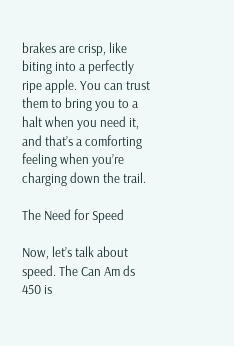brakes are crisp, like biting into a perfectly ripe apple. You can trust them to bring you to a halt when you need it, and that’s a comforting feeling when you’re charging down the trail.

The Need for Speed

Now, let’s talk about speed. The Can Am ds 450 is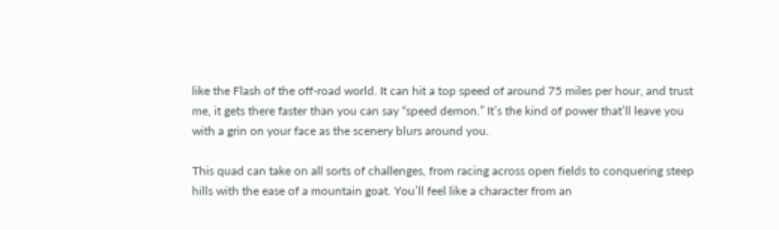like the Flash of the off-road world. It can hit a top speed of around 75 miles per hour, and trust me, it gets there faster than you can say “speed demon.” It’s the kind of power that’ll leave you with a grin on your face as the scenery blurs around you.

This quad can take on all sorts of challenges, from racing across open fields to conquering steep hills with the ease of a mountain goat. You’ll feel like a character from an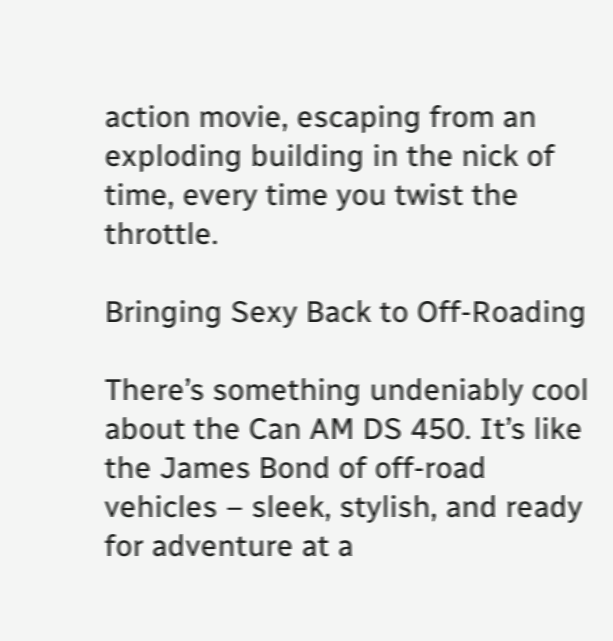action movie, escaping from an exploding building in the nick of time, every time you twist the throttle.

Bringing Sexy Back to Off-Roading

There’s something undeniably cool about the Can AM DS 450. It’s like the James Bond of off-road vehicles – sleek, stylish, and ready for adventure at a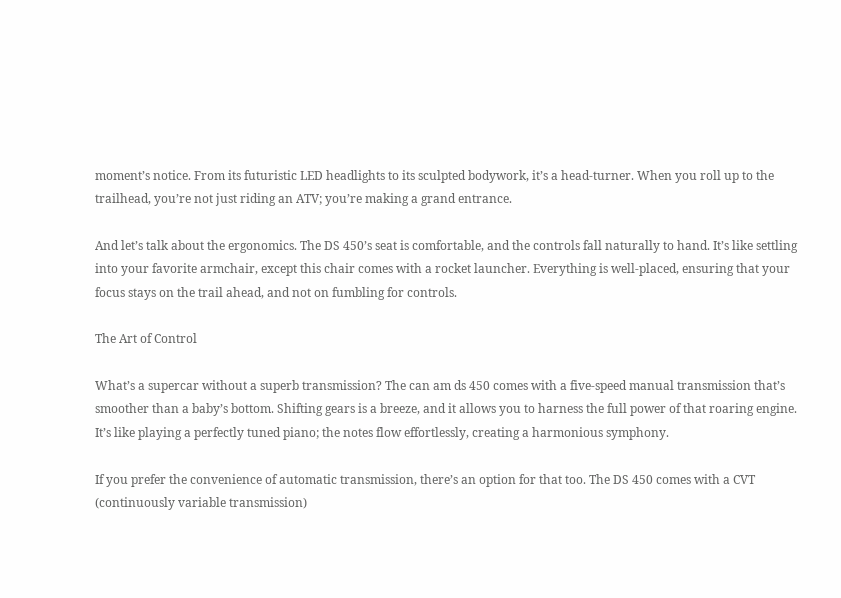moment’s notice. From its futuristic LED headlights to its sculpted bodywork, it’s a head-turner. When you roll up to the trailhead, you’re not just riding an ATV; you’re making a grand entrance.

And let’s talk about the ergonomics. The DS 450’s seat is comfortable, and the controls fall naturally to hand. It’s like settling into your favorite armchair, except this chair comes with a rocket launcher. Everything is well-placed, ensuring that your focus stays on the trail ahead, and not on fumbling for controls.

The Art of Control

What’s a supercar without a superb transmission? The can am ds 450 comes with a five-speed manual transmission that’s smoother than a baby’s bottom. Shifting gears is a breeze, and it allows you to harness the full power of that roaring engine. It’s like playing a perfectly tuned piano; the notes flow effortlessly, creating a harmonious symphony.

If you prefer the convenience of automatic transmission, there’s an option for that too. The DS 450 comes with a CVT (continuously variable transmission)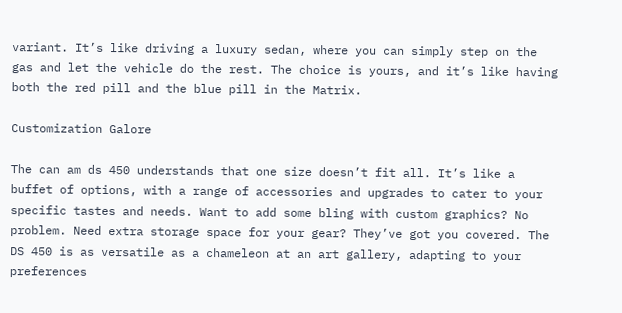variant. It’s like driving a luxury sedan, where you can simply step on the gas and let the vehicle do the rest. The choice is yours, and it’s like having both the red pill and the blue pill in the Matrix.

Customization Galore

The can am ds 450 understands that one size doesn’t fit all. It’s like a buffet of options, with a range of accessories and upgrades to cater to your specific tastes and needs. Want to add some bling with custom graphics? No problem. Need extra storage space for your gear? They’ve got you covered. The DS 450 is as versatile as a chameleon at an art gallery, adapting to your preferences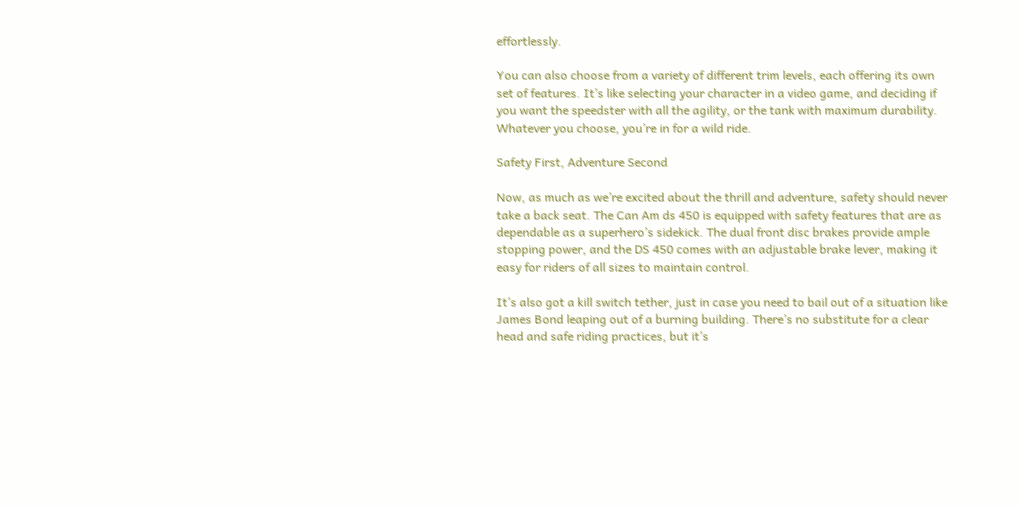effortlessly.

You can also choose from a variety of different trim levels, each offering its own set of features. It’s like selecting your character in a video game, and deciding if you want the speedster with all the agility, or the tank with maximum durability. Whatever you choose, you’re in for a wild ride.

Safety First, Adventure Second

Now, as much as we’re excited about the thrill and adventure, safety should never take a back seat. The Can Am ds 450 is equipped with safety features that are as dependable as a superhero’s sidekick. The dual front disc brakes provide ample stopping power, and the DS 450 comes with an adjustable brake lever, making it easy for riders of all sizes to maintain control.

It’s also got a kill switch tether, just in case you need to bail out of a situation like James Bond leaping out of a burning building. There’s no substitute for a clear head and safe riding practices, but it’s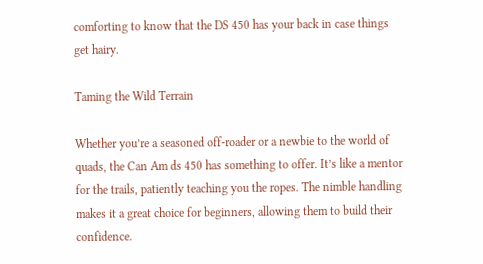comforting to know that the DS 450 has your back in case things get hairy.

Taming the Wild Terrain

Whether you’re a seasoned off-roader or a newbie to the world of quads, the Can Am ds 450 has something to offer. It’s like a mentor for the trails, patiently teaching you the ropes. The nimble handling makes it a great choice for beginners, allowing them to build their confidence.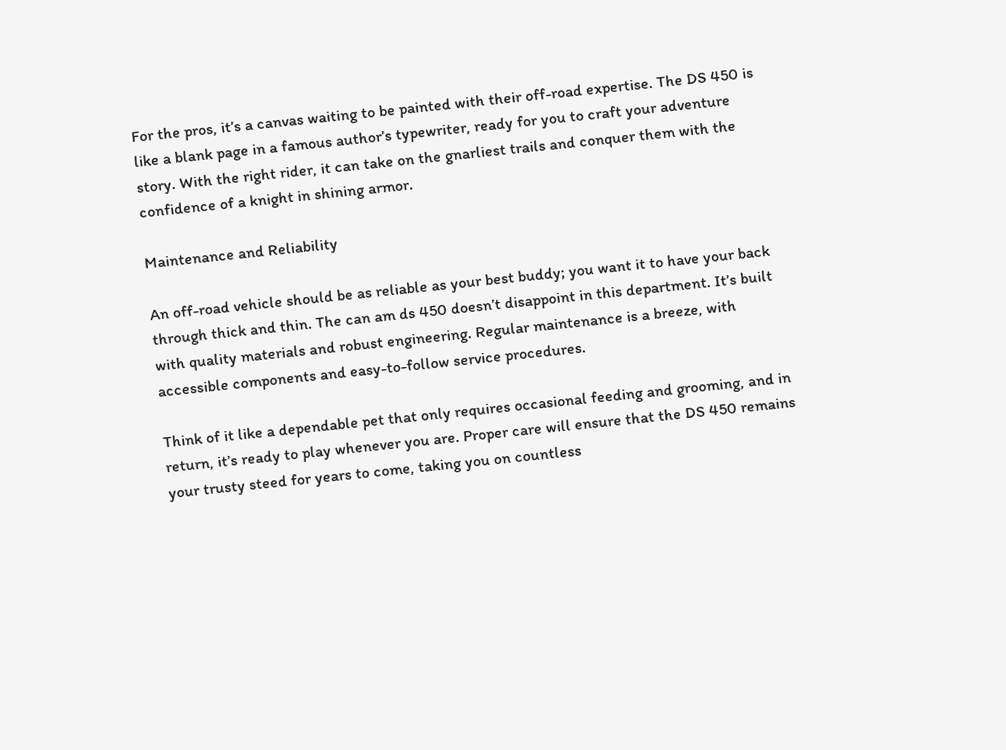For the pros, it’s a canvas waiting to be painted with their off-road expertise. The DS 450 is like a blank page in a famous author’s typewriter, ready for you to craft your adventure story. With the right rider, it can take on the gnarliest trails and conquer them with the confidence of a knight in shining armor.

Maintenance and Reliability

An off-road vehicle should be as reliable as your best buddy; you want it to have your back through thick and thin. The can am ds 450 doesn’t disappoint in this department. It’s built with quality materials and robust engineering. Regular maintenance is a breeze, with accessible components and easy-to-follow service procedures.

Think of it like a dependable pet that only requires occasional feeding and grooming, and in return, it’s ready to play whenever you are. Proper care will ensure that the DS 450 remains your trusty steed for years to come, taking you on countless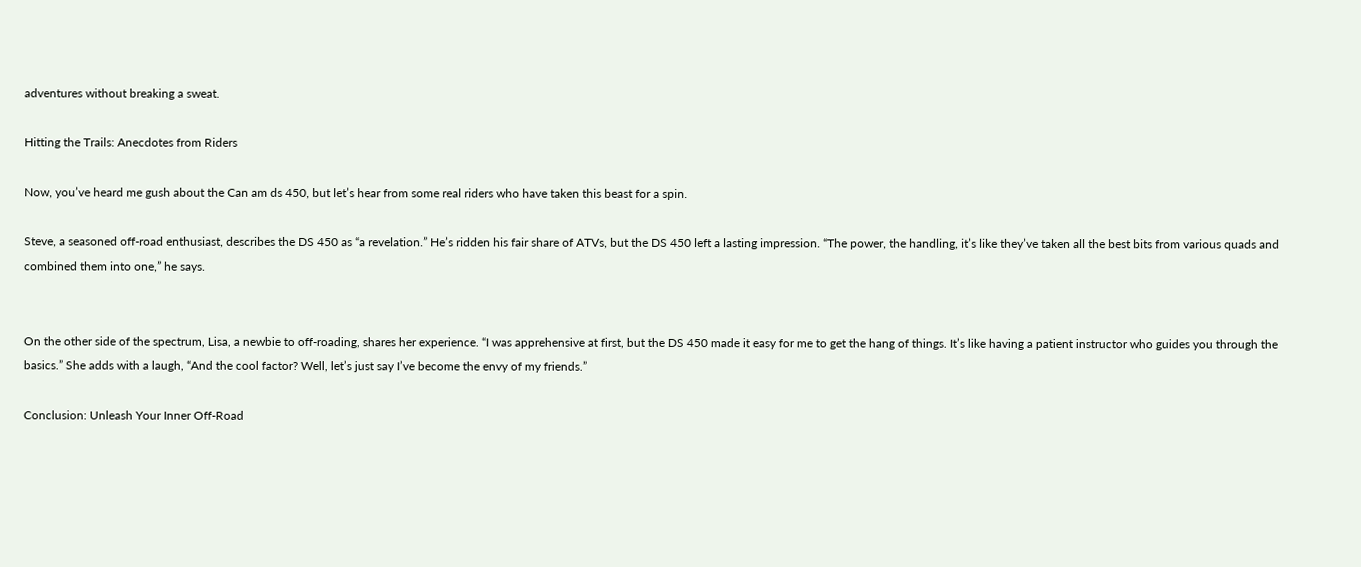adventures without breaking a sweat.

Hitting the Trails: Anecdotes from Riders

Now, you’ve heard me gush about the Can am ds 450, but let’s hear from some real riders who have taken this beast for a spin.

Steve, a seasoned off-road enthusiast, describes the DS 450 as “a revelation.” He’s ridden his fair share of ATVs, but the DS 450 left a lasting impression. “The power, the handling, it’s like they’ve taken all the best bits from various quads and combined them into one,” he says.


On the other side of the spectrum, Lisa, a newbie to off-roading, shares her experience. “I was apprehensive at first, but the DS 450 made it easy for me to get the hang of things. It’s like having a patient instructor who guides you through the basics.” She adds with a laugh, “And the cool factor? Well, let’s just say I’ve become the envy of my friends.”

Conclusion: Unleash Your Inner Off-Road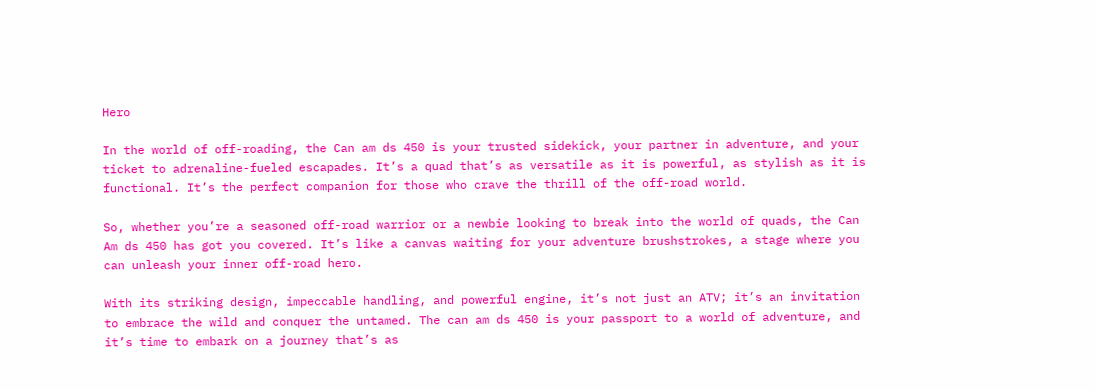Hero

In the world of off-roading, the Can am ds 450 is your trusted sidekick, your partner in adventure, and your ticket to adrenaline-fueled escapades. It’s a quad that’s as versatile as it is powerful, as stylish as it is functional. It’s the perfect companion for those who crave the thrill of the off-road world.

So, whether you’re a seasoned off-road warrior or a newbie looking to break into the world of quads, the Can Am ds 450 has got you covered. It’s like a canvas waiting for your adventure brushstrokes, a stage where you can unleash your inner off-road hero.

With its striking design, impeccable handling, and powerful engine, it’s not just an ATV; it’s an invitation to embrace the wild and conquer the untamed. The can am ds 450 is your passport to a world of adventure, and it’s time to embark on a journey that’s as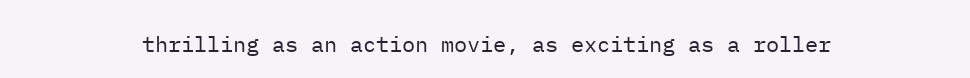thrilling as an action movie, as exciting as a roller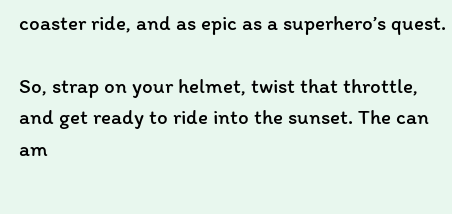coaster ride, and as epic as a superhero’s quest.

So, strap on your helmet, twist that throttle, and get ready to ride into the sunset. The can am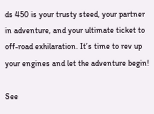ds 450 is your trusty steed, your partner in adventure, and your ultimate ticket to off-road exhilaration. It’s time to rev up your engines and let the adventure begin!

See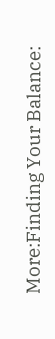More:Finding Your Balance: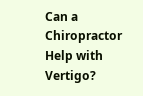Can a Chiropractor Help with Vertigo?